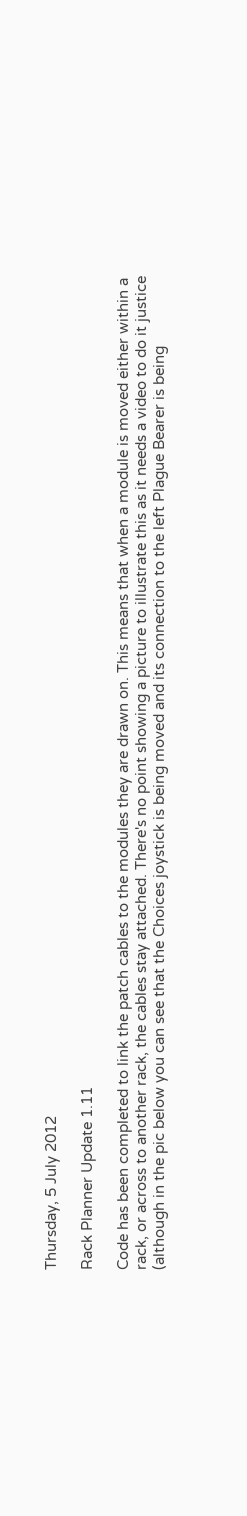Thursday, 5 July 2012

Rack Planner Update 1.11

Code has been completed to link the patch cables to the modules they are drawn on. This means that when a module is moved either within a rack, or across to another rack, the cables stay attached. There's no point showing a picture to illustrate this as it needs a video to do it justice (although in the pic below you can see that the Choices joystick is being moved and its connection to the left Plague Bearer is being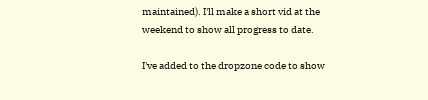maintained). I'll make a short vid at the weekend to show all progress to date.

I've added to the dropzone code to show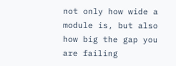not only how wide a module is, but also how big the gap you are failing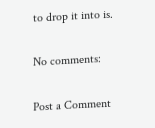to drop it into is.

No comments:

Post a Comment